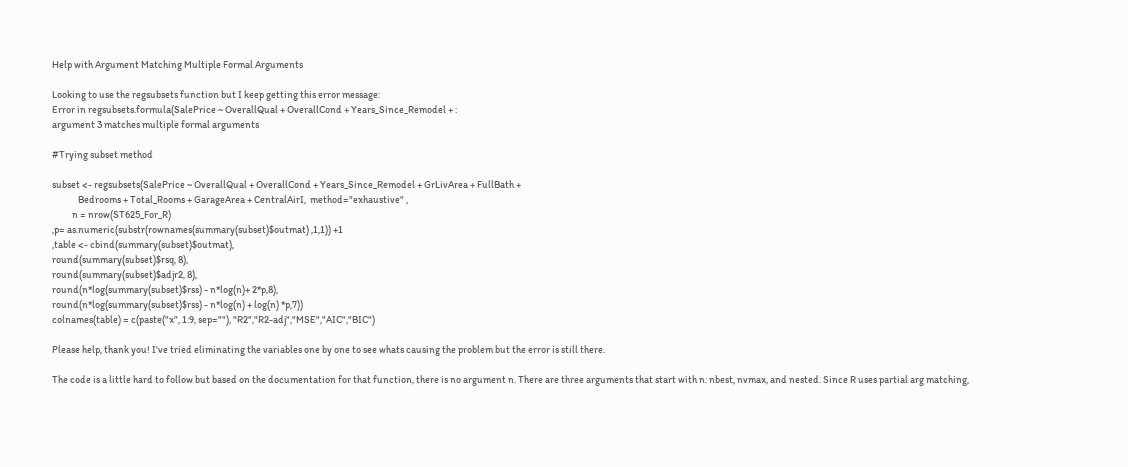Help with Argument Matching Multiple Formal Arguments

Looking to use the regsubsets function but I keep getting this error message:
Error in regsubsets.formula(SalePrice ~ OverallQual + OverallCond + Years_Since_Remodel + :
argument 3 matches multiple formal arguments

#Trying subset method

subset <- regsubsets(SalePrice ~ OverallQual + OverallCond + Years_Since_Remodel + GrLivArea + FullBath +
             Bedrooms + Total_Rooms + GarageArea + CentralAirI,  method="exhaustive" ,
          n = nrow(ST625_For_R)
,p= as.numeric(substr(rownames(summary(subset)$outmat) ,1,1)) +1
,table <- cbind(summary(subset)$outmat),
round(summary(subset)$rsq, 8),
round(summary(subset)$adjr2, 8),
round(n*log(summary(subset)$rss) - n*log(n)+ 2*p,8),
round(n*log(summary(subset)$rss) - n*log(n) + log(n) *p,7))
colnames(table) = c(paste("x", 1:9, sep=""), "R2","R2-adj","MSE","AIC","BIC")

Please help, thank you! I've tried eliminating the variables one by one to see whats causing the problem but the error is still there.

The code is a little hard to follow but based on the documentation for that function, there is no argument n. There are three arguments that start with n: nbest, nvmax, and nested. Since R uses partial arg matching,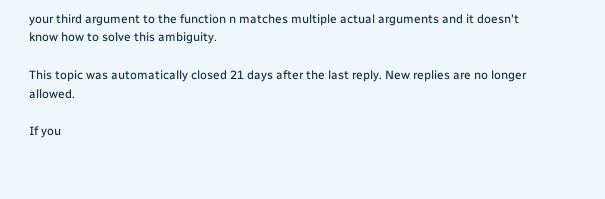your third argument to the function n matches multiple actual arguments and it doesn't know how to solve this ambiguity.

This topic was automatically closed 21 days after the last reply. New replies are no longer allowed.

If you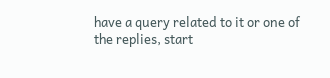have a query related to it or one of the replies, start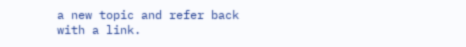a new topic and refer back with a link.